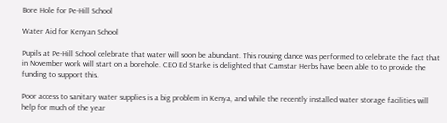Bore Hole for Pe-Hill School

Water Aid for Kenyan School

Pupils at Pe-Hill School celebrate that water will soon be abundant. This rousing dance was performed to celebrate the fact that in November work will start on a borehole. CEO Ed Starke is delighted that Camstar Herbs have been able to to provide the funding to support this.

Poor access to sanitary water supplies is a big problem in Kenya, and while the recently installed water storage facilities will help for much of the year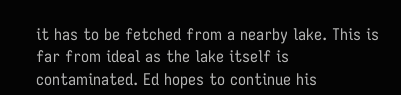it has to be fetched from a nearby lake. This is far from ideal as the lake itself is contaminated. Ed hopes to continue his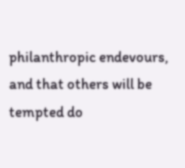philanthropic endevours, and that others will be tempted do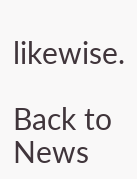likewise.

Back to News